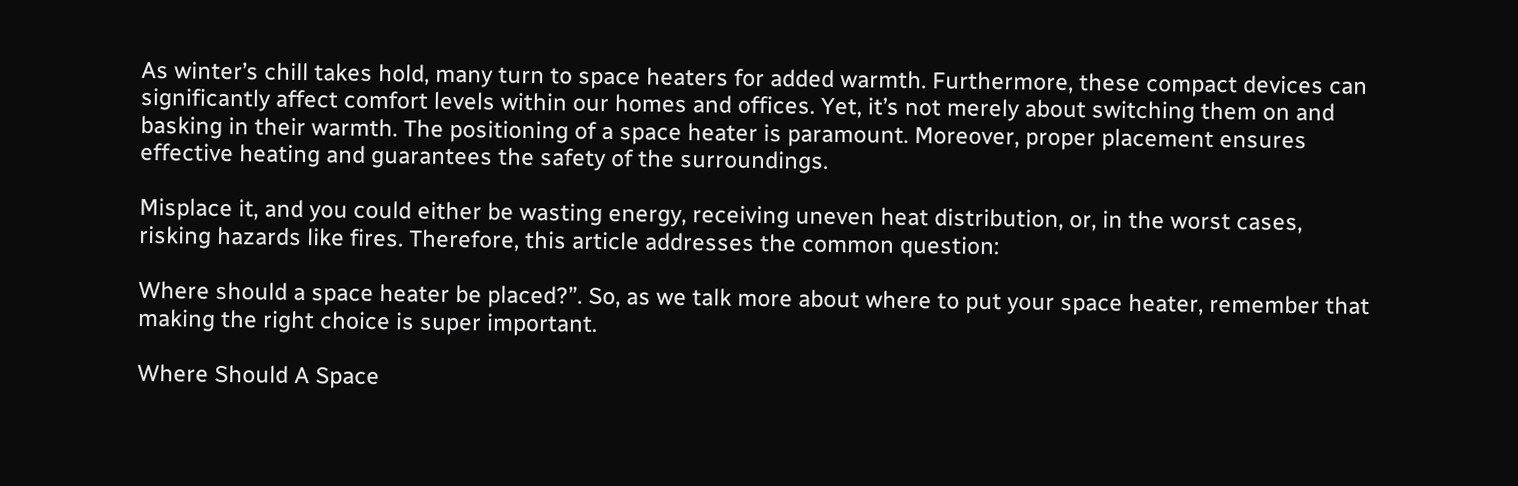As winter’s chill takes hold, many turn to space heaters for added warmth. Furthermore, these compact devices can significantly affect comfort levels within our homes and offices. Yet, it’s not merely about switching them on and basking in their warmth. The positioning of a space heater is paramount. Moreover, proper placement ensures effective heating and guarantees the safety of the surroundings.

Misplace it, and you could either be wasting energy, receiving uneven heat distribution, or, in the worst cases, risking hazards like fires. Therefore, this article addresses the common question:

Where should a space heater be placed?”. So, as we talk more about where to put your space heater, remember that making the right choice is super important.

Where Should A Space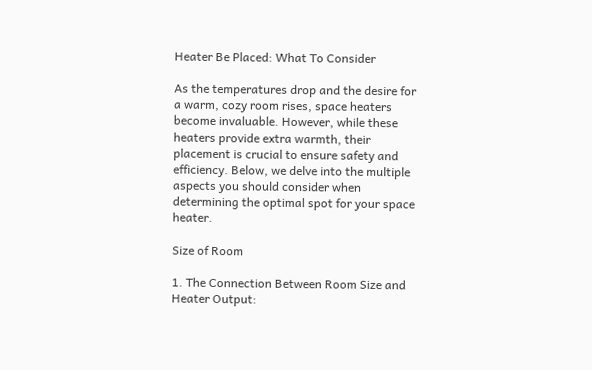Heater Be Placed: What To Consider

As the temperatures drop and the desire for a warm, cozy room rises, space heaters become invaluable. However, while these heaters provide extra warmth, their placement is crucial to ensure safety and efficiency. Below, we delve into the multiple aspects you should consider when determining the optimal spot for your space heater.

Size of Room

1. The Connection Between Room Size and Heater Output: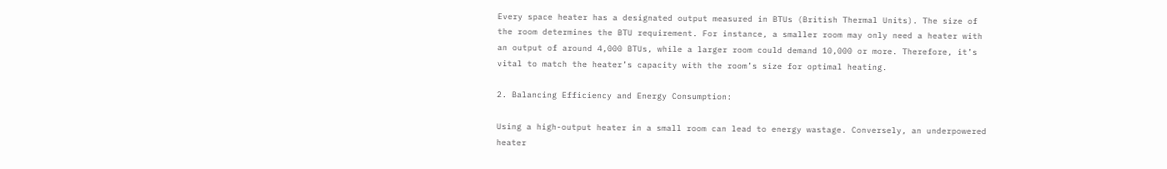Every space heater has a designated output measured in BTUs (British Thermal Units). The size of the room determines the BTU requirement. For instance, a smaller room may only need a heater with an output of around 4,000 BTUs, while a larger room could demand 10,000 or more. Therefore, it’s vital to match the heater’s capacity with the room’s size for optimal heating.

2. Balancing Efficiency and Energy Consumption:

Using a high-output heater in a small room can lead to energy wastage. Conversely, an underpowered heater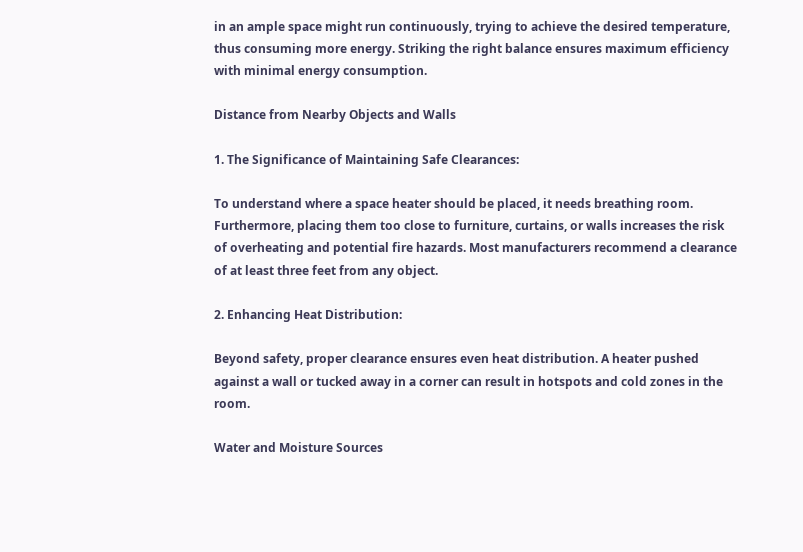in an ample space might run continuously, trying to achieve the desired temperature, thus consuming more energy. Striking the right balance ensures maximum efficiency with minimal energy consumption.

Distance from Nearby Objects and Walls

1. The Significance of Maintaining Safe Clearances:

To understand where a space heater should be placed, it needs breathing room. Furthermore, placing them too close to furniture, curtains, or walls increases the risk of overheating and potential fire hazards. Most manufacturers recommend a clearance of at least three feet from any object.

2. Enhancing Heat Distribution:

Beyond safety, proper clearance ensures even heat distribution. A heater pushed against a wall or tucked away in a corner can result in hotspots and cold zones in the room.

Water and Moisture Sources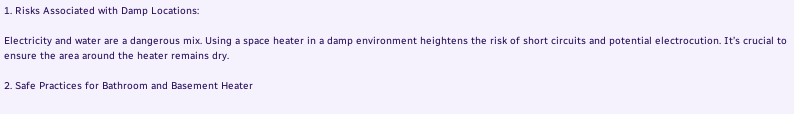1. Risks Associated with Damp Locations:

Electricity and water are a dangerous mix. Using a space heater in a damp environment heightens the risk of short circuits and potential electrocution. It’s crucial to ensure the area around the heater remains dry.

2. Safe Practices for Bathroom and Basement Heater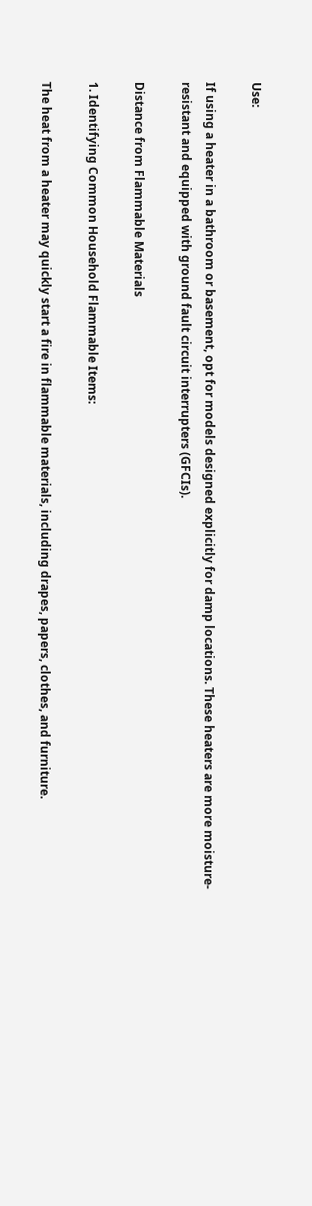Use:

If using a heater in a bathroom or basement, opt for models designed explicitly for damp locations. These heaters are more moisture-resistant and equipped with ground fault circuit interrupters (GFCIs).

Distance from Flammable Materials

1. Identifying Common Household Flammable Items:

The heat from a heater may quickly start a fire in flammable materials, including drapes, papers, clothes, and furniture.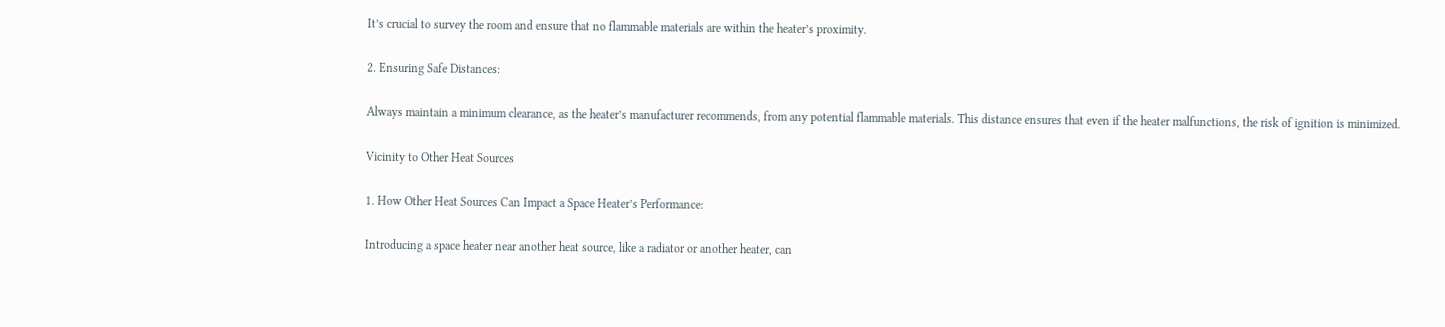It’s crucial to survey the room and ensure that no flammable materials are within the heater’s proximity.

2. Ensuring Safe Distances:

Always maintain a minimum clearance, as the heater’s manufacturer recommends, from any potential flammable materials. This distance ensures that even if the heater malfunctions, the risk of ignition is minimized.

Vicinity to Other Heat Sources

1. How Other Heat Sources Can Impact a Space Heater’s Performance:

Introducing a space heater near another heat source, like a radiator or another heater, can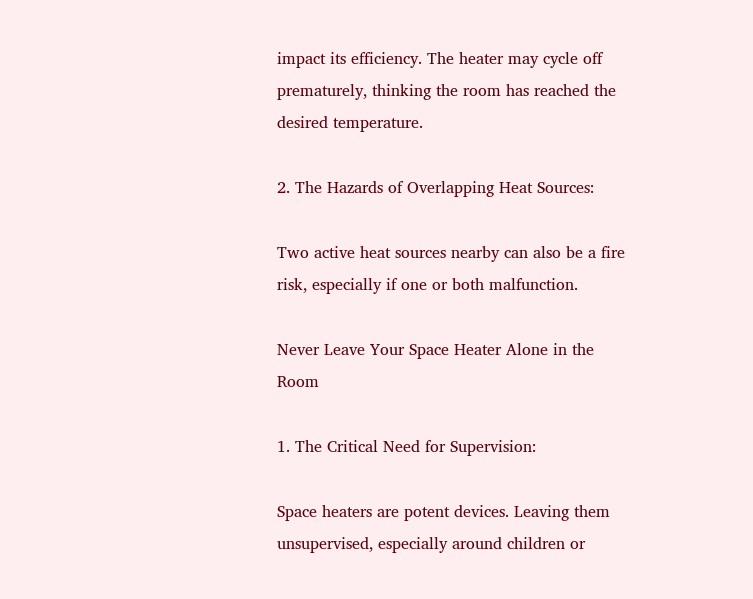impact its efficiency. The heater may cycle off prematurely, thinking the room has reached the desired temperature.

2. The Hazards of Overlapping Heat Sources:

Two active heat sources nearby can also be a fire risk, especially if one or both malfunction.

Never Leave Your Space Heater Alone in the Room

1. The Critical Need for Supervision:

Space heaters are potent devices. Leaving them unsupervised, especially around children or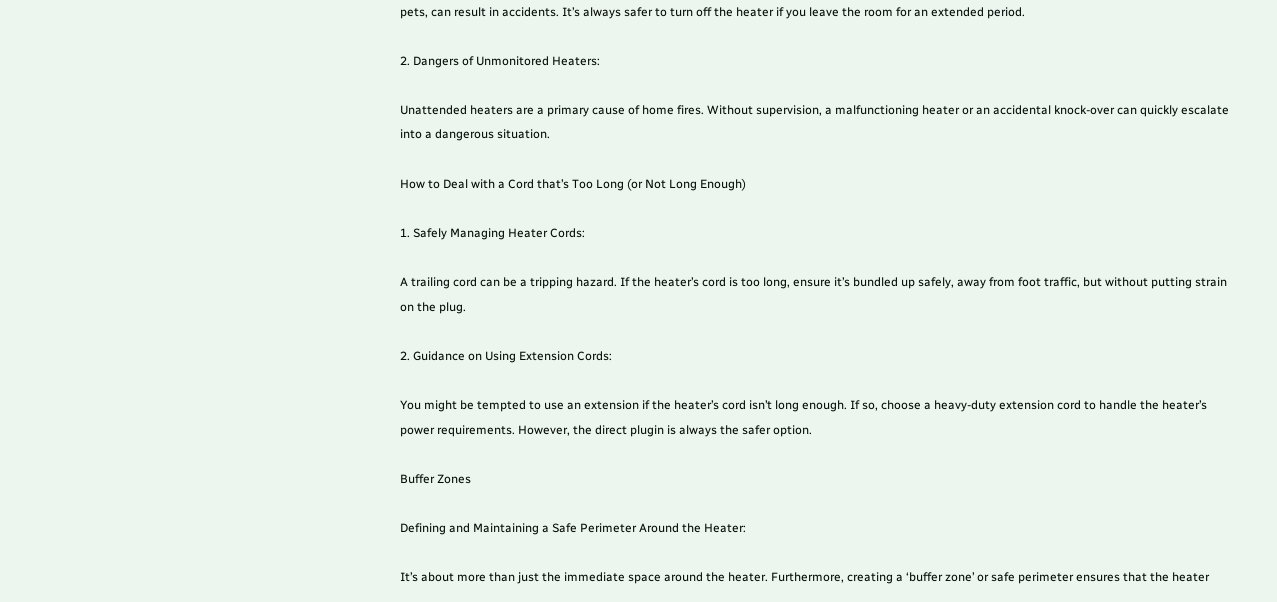pets, can result in accidents. It’s always safer to turn off the heater if you leave the room for an extended period.

2. Dangers of Unmonitored Heaters:

Unattended heaters are a primary cause of home fires. Without supervision, a malfunctioning heater or an accidental knock-over can quickly escalate into a dangerous situation.

How to Deal with a Cord that’s Too Long (or Not Long Enough)

1. Safely Managing Heater Cords:

A trailing cord can be a tripping hazard. If the heater’s cord is too long, ensure it’s bundled up safely, away from foot traffic, but without putting strain on the plug.

2. Guidance on Using Extension Cords:

You might be tempted to use an extension if the heater’s cord isn’t long enough. If so, choose a heavy-duty extension cord to handle the heater’s power requirements. However, the direct plugin is always the safer option.

Buffer Zones

Defining and Maintaining a Safe Perimeter Around the Heater:

It’s about more than just the immediate space around the heater. Furthermore, creating a ‘buffer zone’ or safe perimeter ensures that the heater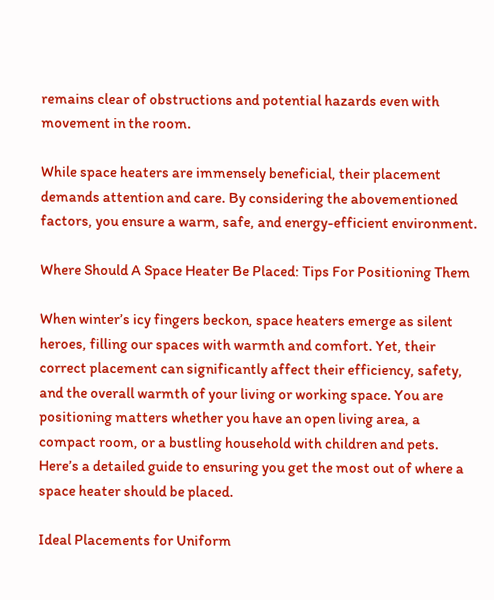remains clear of obstructions and potential hazards even with movement in the room.

While space heaters are immensely beneficial, their placement demands attention and care. By considering the abovementioned factors, you ensure a warm, safe, and energy-efficient environment.

Where Should A Space Heater Be Placed: Tips For Positioning Them

When winter’s icy fingers beckon, space heaters emerge as silent heroes, filling our spaces with warmth and comfort. Yet, their correct placement can significantly affect their efficiency, safety, and the overall warmth of your living or working space. You are positioning matters whether you have an open living area, a compact room, or a bustling household with children and pets. Here’s a detailed guide to ensuring you get the most out of where a space heater should be placed.

Ideal Placements for Uniform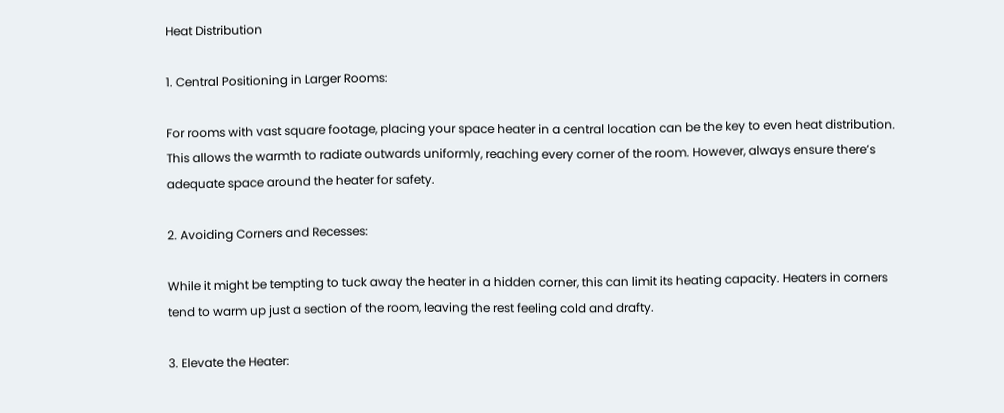Heat Distribution

1. Central Positioning in Larger Rooms:

For rooms with vast square footage, placing your space heater in a central location can be the key to even heat distribution. This allows the warmth to radiate outwards uniformly, reaching every corner of the room. However, always ensure there’s adequate space around the heater for safety.

2. Avoiding Corners and Recesses:

While it might be tempting to tuck away the heater in a hidden corner, this can limit its heating capacity. Heaters in corners tend to warm up just a section of the room, leaving the rest feeling cold and drafty.

3. Elevate the Heater: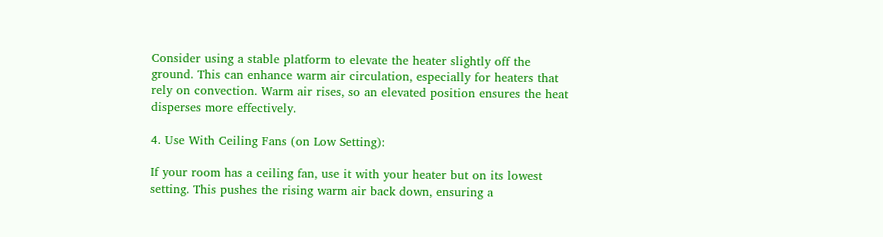Consider using a stable platform to elevate the heater slightly off the ground. This can enhance warm air circulation, especially for heaters that rely on convection. Warm air rises, so an elevated position ensures the heat disperses more effectively.

4. Use With Ceiling Fans (on Low Setting):

If your room has a ceiling fan, use it with your heater but on its lowest setting. This pushes the rising warm air back down, ensuring a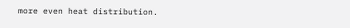more even heat distribution.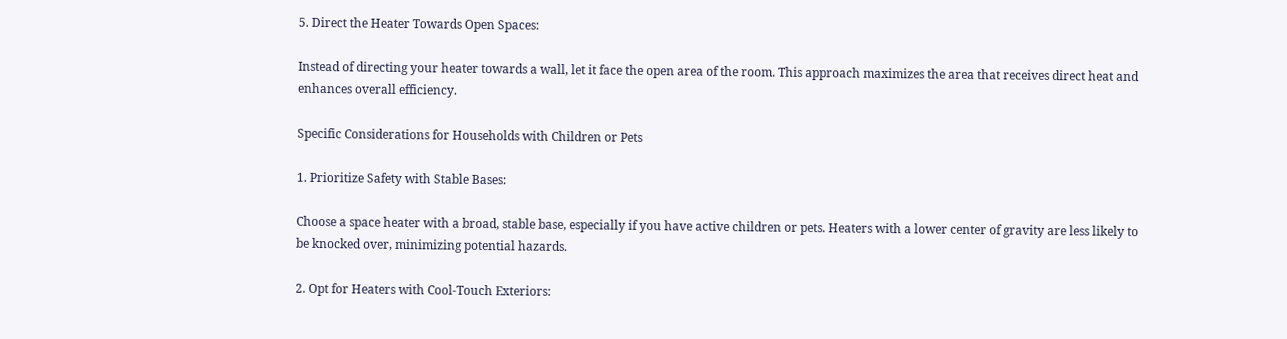5. Direct the Heater Towards Open Spaces:

Instead of directing your heater towards a wall, let it face the open area of the room. This approach maximizes the area that receives direct heat and enhances overall efficiency.

Specific Considerations for Households with Children or Pets

1. Prioritize Safety with Stable Bases:

Choose a space heater with a broad, stable base, especially if you have active children or pets. Heaters with a lower center of gravity are less likely to be knocked over, minimizing potential hazards.

2. Opt for Heaters with Cool-Touch Exteriors: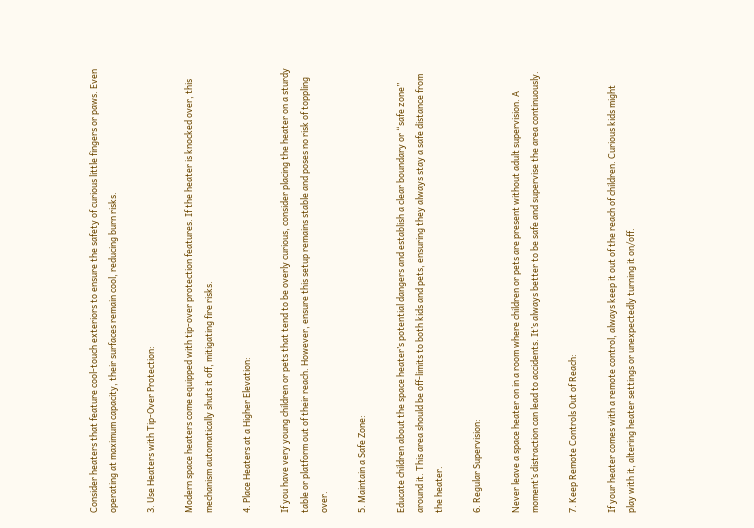Consider heaters that feature cool-touch exteriors to ensure the safety of curious little fingers or paws. Even operating at maximum capacity, their surfaces remain cool, reducing burn risks.

3. Use Heaters with Tip-Over Protection:

Modern space heaters come equipped with tip-over protection features. If the heater is knocked over, this mechanism automatically shuts it off, mitigating fire risks.

4. Place Heaters at a Higher Elevation:

If you have very young children or pets that tend to be overly curious, consider placing the heater on a sturdy table or platform out of their reach. However, ensure this setup remains stable and poses no risk of toppling over.

5. Maintain a Safe Zone:

Educate children about the space heater’s potential dangers and establish a clear boundary or “safe zone” around it. This area should be off-limits to both kids and pets, ensuring they always stay a safe distance from the heater.

6. Regular Supervision:

Never leave a space heater on in a room where children or pets are present without adult supervision. A moment’s distraction can lead to accidents. It’s always better to be safe and supervise the area continuously.

7. Keep Remote Controls Out of Reach:

If your heater comes with a remote control, always keep it out of the reach of children. Curious kids might play with it, altering heater settings or unexpectedly turning it on/off.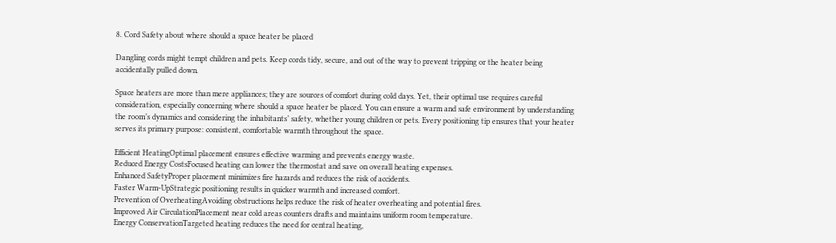8. Cord Safety about where should a space heater be placed

Dangling cords might tempt children and pets. Keep cords tidy, secure, and out of the way to prevent tripping or the heater being accidentally pulled down.

Space heaters are more than mere appliances; they are sources of comfort during cold days. Yet, their optimal use requires careful consideration, especially concerning where should a space heater be placed. You can ensure a warm and safe environment by understanding the room’s dynamics and considering the inhabitants’ safety, whether young children or pets. Every positioning tip ensures that your heater serves its primary purpose: consistent, comfortable warmth throughout the space.

Efficient HeatingOptimal placement ensures effective warming and prevents energy waste.
Reduced Energy CostsFocused heating can lower the thermostat and save on overall heating expenses.
Enhanced SafetyProper placement minimizes fire hazards and reduces the risk of accidents.
Faster Warm-UpStrategic positioning results in quicker warmth and increased comfort.
Prevention of OverheatingAvoiding obstructions helps reduce the risk of heater overheating and potential fires.
Improved Air CirculationPlacement near cold areas counters drafts and maintains uniform room temperature.
Energy ConservationTargeted heating reduces the need for central heating,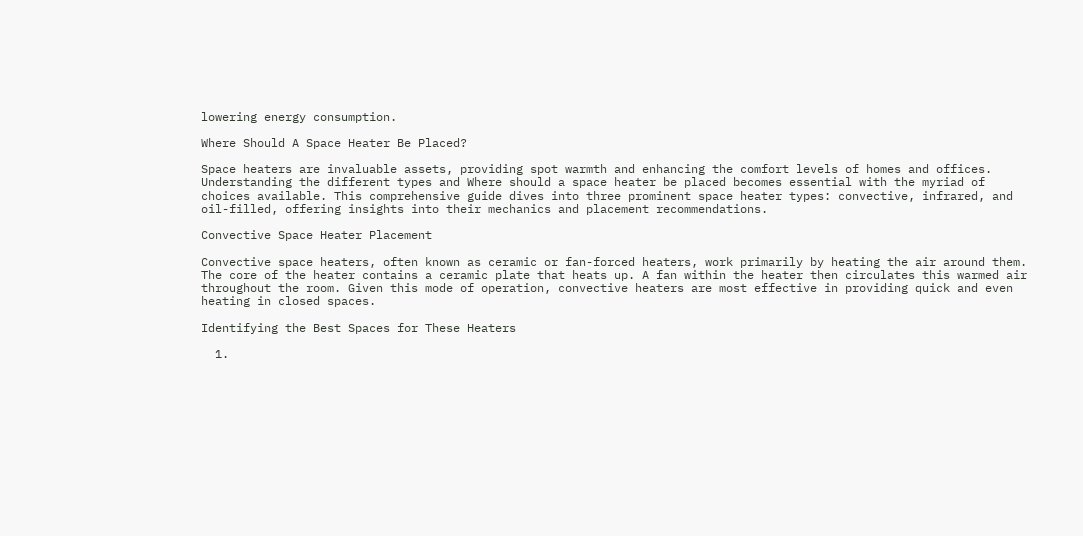lowering energy consumption.

Where Should A Space Heater Be Placed?

Space heaters are invaluable assets, providing spot warmth and enhancing the comfort levels of homes and offices. Understanding the different types and Where should a space heater be placed becomes essential with the myriad of choices available. This comprehensive guide dives into three prominent space heater types: convective, infrared, and oil-filled, offering insights into their mechanics and placement recommendations.

Convective Space Heater Placement

Convective space heaters, often known as ceramic or fan-forced heaters, work primarily by heating the air around them. The core of the heater contains a ceramic plate that heats up. A fan within the heater then circulates this warmed air throughout the room. Given this mode of operation, convective heaters are most effective in providing quick and even heating in closed spaces.

Identifying the Best Spaces for These Heaters

  1.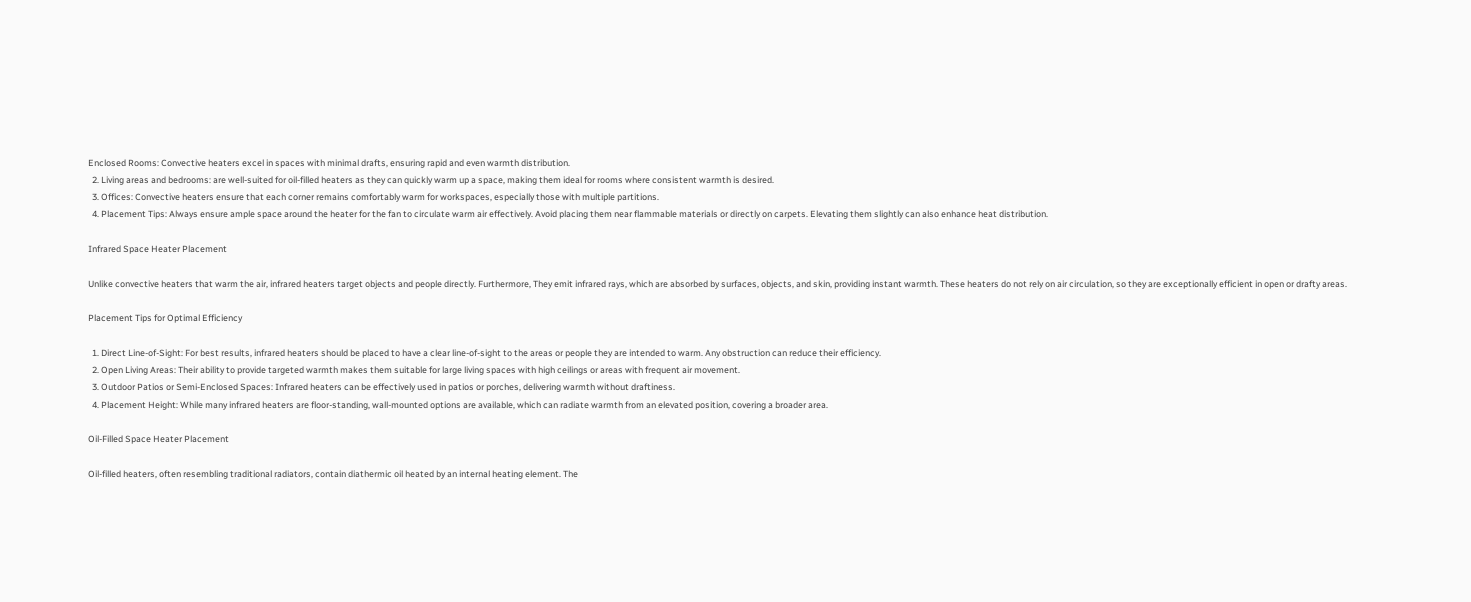Enclosed Rooms: Convective heaters excel in spaces with minimal drafts, ensuring rapid and even warmth distribution.
  2. Living areas and bedrooms: are well-suited for oil-filled heaters as they can quickly warm up a space, making them ideal for rooms where consistent warmth is desired.
  3. Offices: Convective heaters ensure that each corner remains comfortably warm for workspaces, especially those with multiple partitions.
  4. Placement Tips: Always ensure ample space around the heater for the fan to circulate warm air effectively. Avoid placing them near flammable materials or directly on carpets. Elevating them slightly can also enhance heat distribution.

Infrared Space Heater Placement

Unlike convective heaters that warm the air, infrared heaters target objects and people directly. Furthermore, They emit infrared rays, which are absorbed by surfaces, objects, and skin, providing instant warmth. These heaters do not rely on air circulation, so they are exceptionally efficient in open or drafty areas.

Placement Tips for Optimal Efficiency

  1. Direct Line-of-Sight: For best results, infrared heaters should be placed to have a clear line-of-sight to the areas or people they are intended to warm. Any obstruction can reduce their efficiency.
  2. Open Living Areas: Their ability to provide targeted warmth makes them suitable for large living spaces with high ceilings or areas with frequent air movement.
  3. Outdoor Patios or Semi-Enclosed Spaces: Infrared heaters can be effectively used in patios or porches, delivering warmth without draftiness.
  4. Placement Height: While many infrared heaters are floor-standing, wall-mounted options are available, which can radiate warmth from an elevated position, covering a broader area.

Oil-Filled Space Heater Placement

Oil-filled heaters, often resembling traditional radiators, contain diathermic oil heated by an internal heating element. The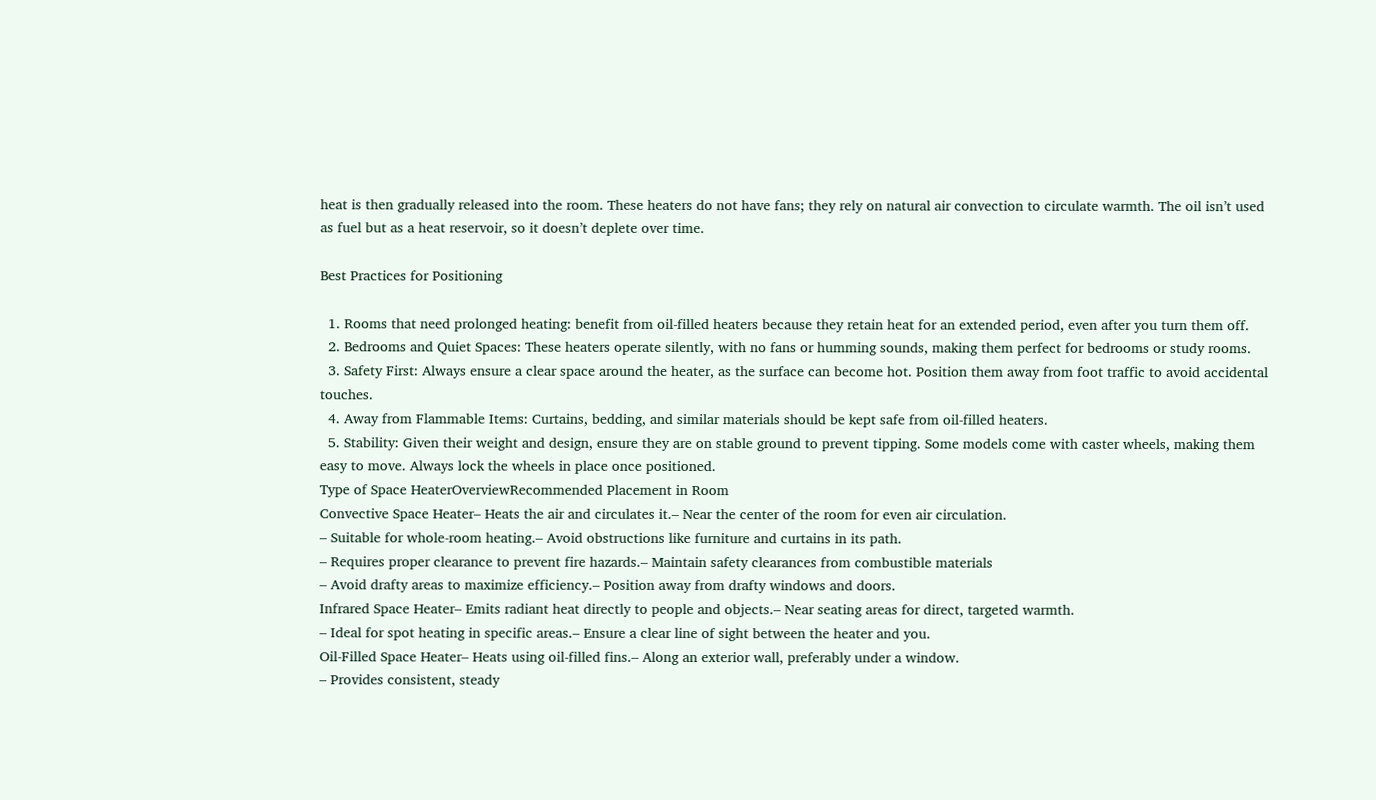heat is then gradually released into the room. These heaters do not have fans; they rely on natural air convection to circulate warmth. The oil isn’t used as fuel but as a heat reservoir, so it doesn’t deplete over time.

Best Practices for Positioning

  1. Rooms that need prolonged heating: benefit from oil-filled heaters because they retain heat for an extended period, even after you turn them off.
  2. Bedrooms and Quiet Spaces: These heaters operate silently, with no fans or humming sounds, making them perfect for bedrooms or study rooms.
  3. Safety First: Always ensure a clear space around the heater, as the surface can become hot. Position them away from foot traffic to avoid accidental touches.
  4. Away from Flammable Items: Curtains, bedding, and similar materials should be kept safe from oil-filled heaters.
  5. Stability: Given their weight and design, ensure they are on stable ground to prevent tipping. Some models come with caster wheels, making them easy to move. Always lock the wheels in place once positioned.
Type of Space HeaterOverviewRecommended Placement in Room
Convective Space Heater– Heats the air and circulates it.– Near the center of the room for even air circulation.
– Suitable for whole-room heating.– Avoid obstructions like furniture and curtains in its path.
– Requires proper clearance to prevent fire hazards.– Maintain safety clearances from combustible materials
– Avoid drafty areas to maximize efficiency.– Position away from drafty windows and doors.
Infrared Space Heater– Emits radiant heat directly to people and objects.– Near seating areas for direct, targeted warmth.
– Ideal for spot heating in specific areas.– Ensure a clear line of sight between the heater and you.
Oil-Filled Space Heater– Heats using oil-filled fins.– Along an exterior wall, preferably under a window.
– Provides consistent, steady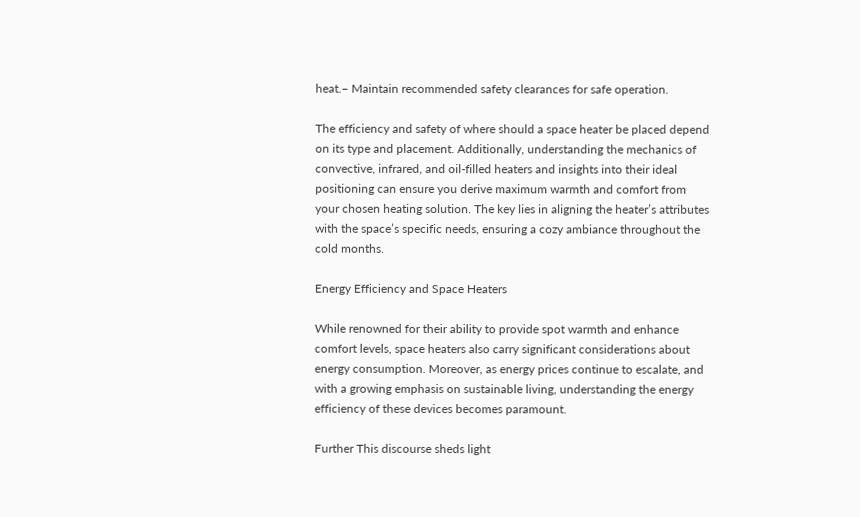heat.– Maintain recommended safety clearances for safe operation.

The efficiency and safety of where should a space heater be placed depend on its type and placement. Additionally, understanding the mechanics of convective, infrared, and oil-filled heaters and insights into their ideal positioning can ensure you derive maximum warmth and comfort from your chosen heating solution. The key lies in aligning the heater’s attributes with the space’s specific needs, ensuring a cozy ambiance throughout the cold months.

Energy Efficiency and Space Heaters

While renowned for their ability to provide spot warmth and enhance comfort levels, space heaters also carry significant considerations about energy consumption. Moreover, as energy prices continue to escalate, and with a growing emphasis on sustainable living, understanding the energy efficiency of these devices becomes paramount.

Further This discourse sheds light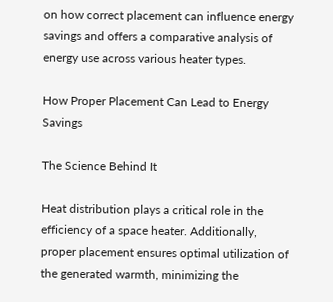on how correct placement can influence energy savings and offers a comparative analysis of energy use across various heater types.

How Proper Placement Can Lead to Energy Savings

The Science Behind It

Heat distribution plays a critical role in the efficiency of a space heater. Additionally, proper placement ensures optimal utilization of the generated warmth, minimizing the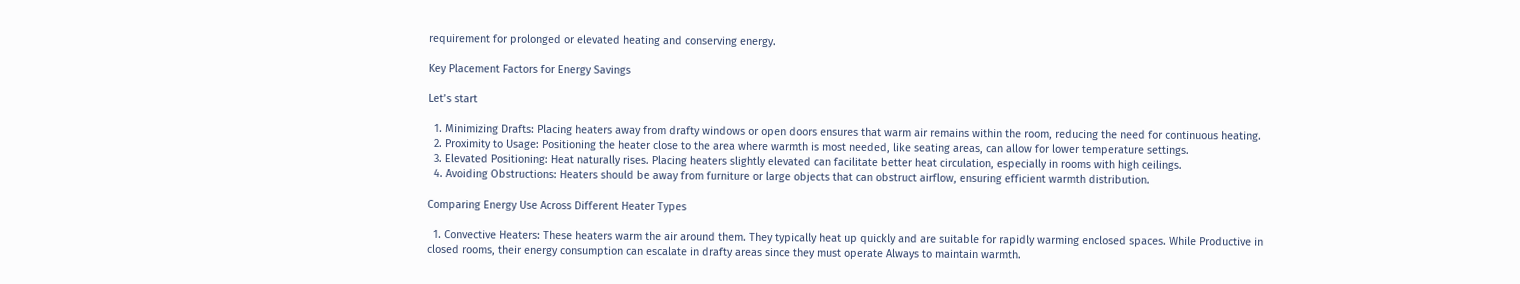requirement for prolonged or elevated heating and conserving energy.

Key Placement Factors for Energy Savings

Let’s start

  1. Minimizing Drafts: Placing heaters away from drafty windows or open doors ensures that warm air remains within the room, reducing the need for continuous heating.
  2. Proximity to Usage: Positioning the heater close to the area where warmth is most needed, like seating areas, can allow for lower temperature settings.
  3. Elevated Positioning: Heat naturally rises. Placing heaters slightly elevated can facilitate better heat circulation, especially in rooms with high ceilings.
  4. Avoiding Obstructions: Heaters should be away from furniture or large objects that can obstruct airflow, ensuring efficient warmth distribution.

Comparing Energy Use Across Different Heater Types

  1. Convective Heaters: These heaters warm the air around them. They typically heat up quickly and are suitable for rapidly warming enclosed spaces. While Productive in closed rooms, their energy consumption can escalate in drafty areas since they must operate Always to maintain warmth.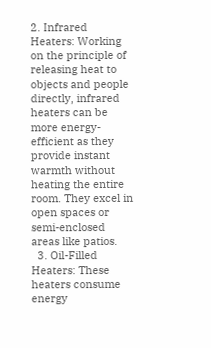2. Infrared Heaters: Working on the principle of releasing heat to objects and people directly, infrared heaters can be more energy-efficient as they provide instant warmth without heating the entire room. They excel in open spaces or semi-enclosed areas like patios.
  3. Oil-Filled Heaters: These heaters consume energy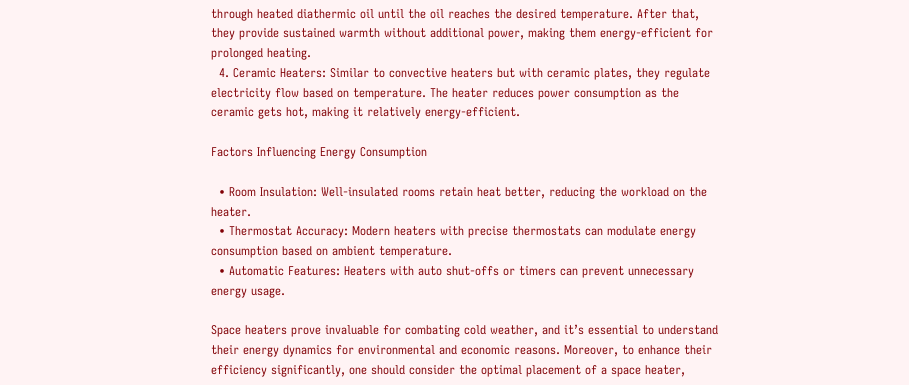through heated diathermic oil until the oil reaches the desired temperature. After that, they provide sustained warmth without additional power, making them energy-efficient for prolonged heating.
  4. Ceramic Heaters: Similar to convective heaters but with ceramic plates, they regulate electricity flow based on temperature. The heater reduces power consumption as the ceramic gets hot, making it relatively energy-efficient.

Factors Influencing Energy Consumption

  • Room Insulation: Well-insulated rooms retain heat better, reducing the workload on the heater.
  • Thermostat Accuracy: Modern heaters with precise thermostats can modulate energy consumption based on ambient temperature.
  • Automatic Features: Heaters with auto shut-offs or timers can prevent unnecessary energy usage.

Space heaters prove invaluable for combating cold weather, and it’s essential to understand their energy dynamics for environmental and economic reasons. Moreover, to enhance their efficiency significantly, one should consider the optimal placement of a space heater,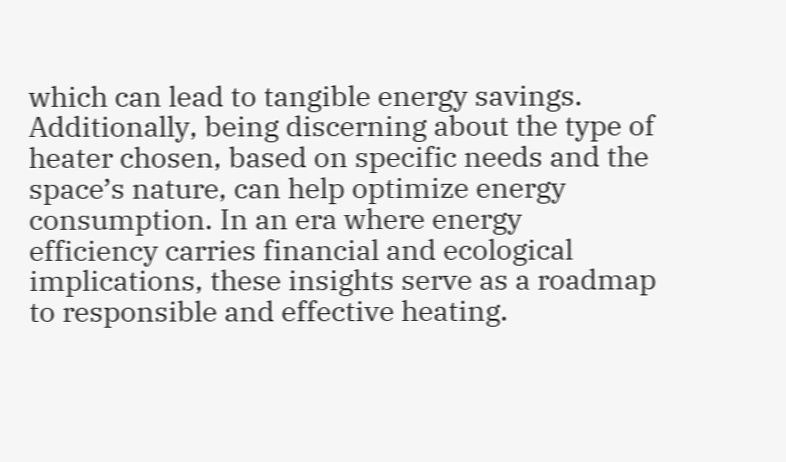which can lead to tangible energy savings. Additionally, being discerning about the type of heater chosen, based on specific needs and the space’s nature, can help optimize energy consumption. In an era where energy efficiency carries financial and ecological implications, these insights serve as a roadmap to responsible and effective heating.